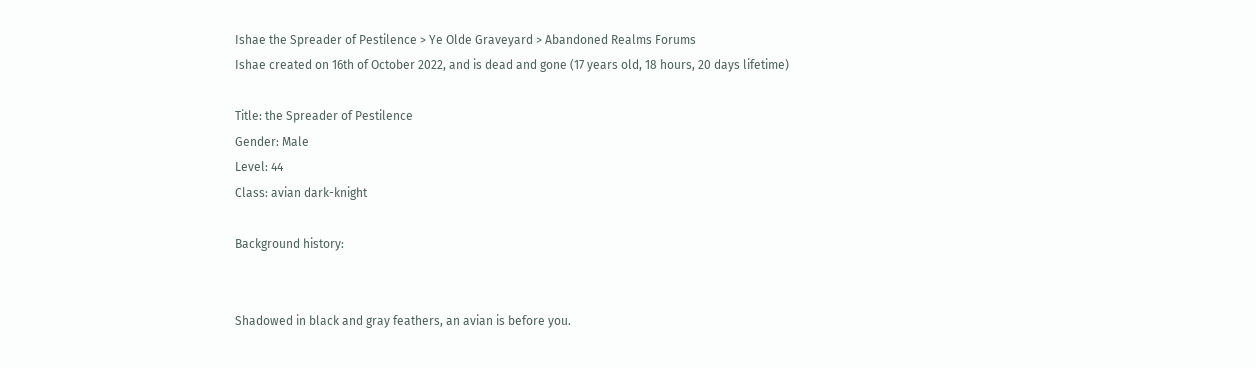Ishae the Spreader of Pestilence > Ye Olde Graveyard > Abandoned Realms Forums
Ishae created on 16th of October 2022, and is dead and gone (17 years old, 18 hours, 20 days lifetime)

Title: the Spreader of Pestilence
Gender: Male
Level: 44
Class: avian dark-knight

Background history:


Shadowed in black and gray feathers, an avian is before you.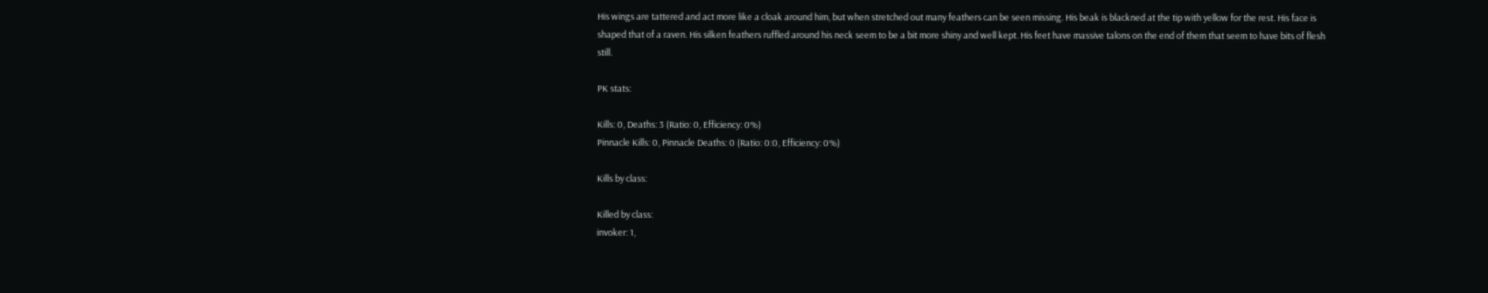His wings are tattered and act more like a cloak around him, but when stretched out many feathers can be seen missing. His beak is blackned at the tip with yellow for the rest. His face is shaped that of a raven. His silken feathers ruffled around his neck seem to be a bit more shiny and well kept. His feet have massive talons on the end of them that seem to have bits of flesh still.

PK stats:

Kills: 0, Deaths: 3 (Ratio: 0, Efficiency: 0%)
Pinnacle Kills: 0, Pinnacle Deaths: 0 (Ratio: 0:0, Efficiency: 0%)

Kills by class:

Killed by class:
invoker: 1,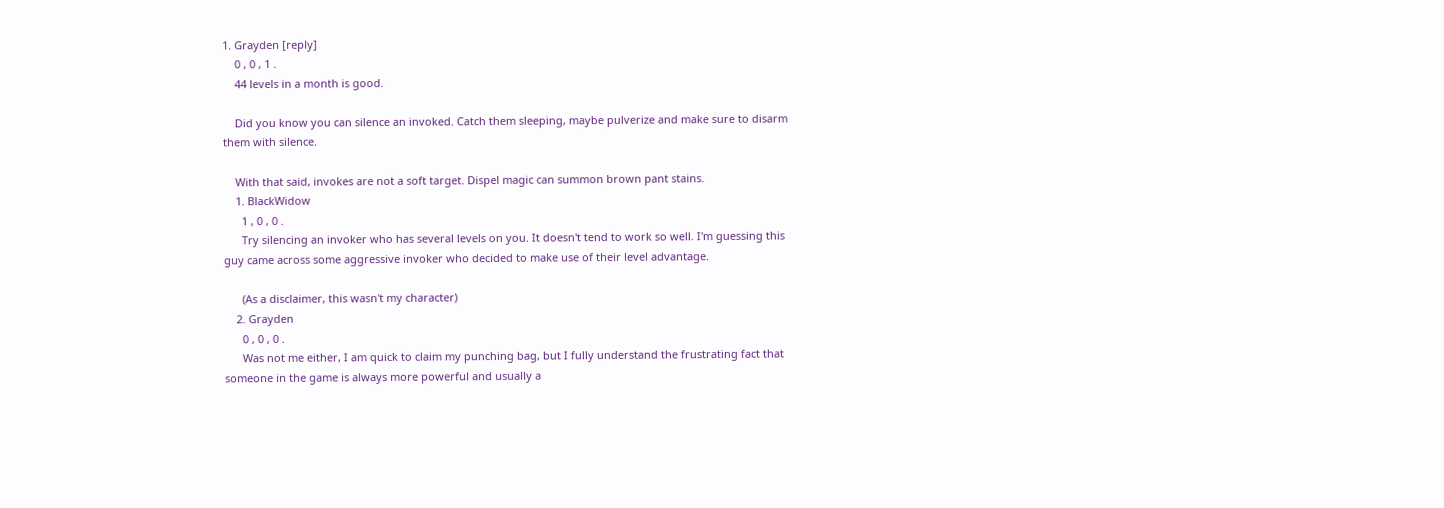1. Grayden [reply]
    0 , 0 , 1 .
    44 levels in a month is good.

    Did you know you can silence an invoked. Catch them sleeping, maybe pulverize and make sure to disarm them with silence.

    With that said, invokes are not a soft target. Dispel magic can summon brown pant stains.
    1. BlackWidow
      1 , 0 , 0 .
      Try silencing an invoker who has several levels on you. It doesn't tend to work so well. I'm guessing this guy came across some aggressive invoker who decided to make use of their level advantage.

      (As a disclaimer, this wasn't my character)
    2. Grayden
      0 , 0 , 0 .
      Was not me either, I am quick to claim my punching bag, but I fully understand the frustrating fact that someone in the game is always more powerful and usually a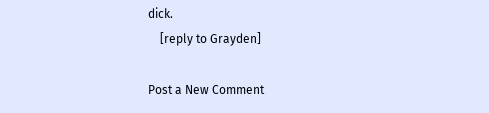dick.
    [reply to Grayden]

Post a New Comment